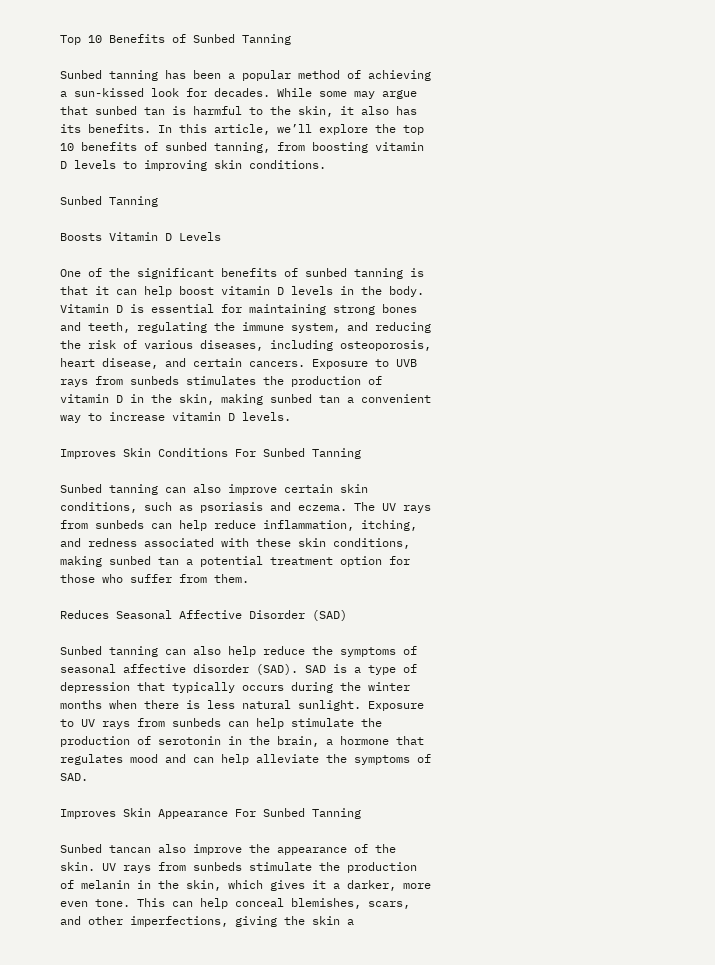Top 10 Benefits of Sunbed Tanning

Sunbed tanning has been a popular method of achieving a sun-kissed look for decades. While some may argue that sunbed tan is harmful to the skin, it also has its benefits. In this article, we’ll explore the top 10 benefits of sunbed tanning, from boosting vitamin D levels to improving skin conditions.

Sunbed Tanning

Boosts Vitamin D Levels

One of the significant benefits of sunbed tanning is that it can help boost vitamin D levels in the body. Vitamin D is essential for maintaining strong bones and teeth, regulating the immune system, and reducing the risk of various diseases, including osteoporosis, heart disease, and certain cancers. Exposure to UVB rays from sunbeds stimulates the production of vitamin D in the skin, making sunbed tan a convenient way to increase vitamin D levels.

Improves Skin Conditions For Sunbed Tanning

Sunbed tanning can also improve certain skin conditions, such as psoriasis and eczema. The UV rays from sunbeds can help reduce inflammation, itching, and redness associated with these skin conditions, making sunbed tan a potential treatment option for those who suffer from them.

Reduces Seasonal Affective Disorder (SAD)

Sunbed tanning can also help reduce the symptoms of seasonal affective disorder (SAD). SAD is a type of depression that typically occurs during the winter months when there is less natural sunlight. Exposure to UV rays from sunbeds can help stimulate the production of serotonin in the brain, a hormone that regulates mood and can help alleviate the symptoms of SAD.

Improves Skin Appearance For Sunbed Tanning

Sunbed tancan also improve the appearance of the skin. UV rays from sunbeds stimulate the production of melanin in the skin, which gives it a darker, more even tone. This can help conceal blemishes, scars, and other imperfections, giving the skin a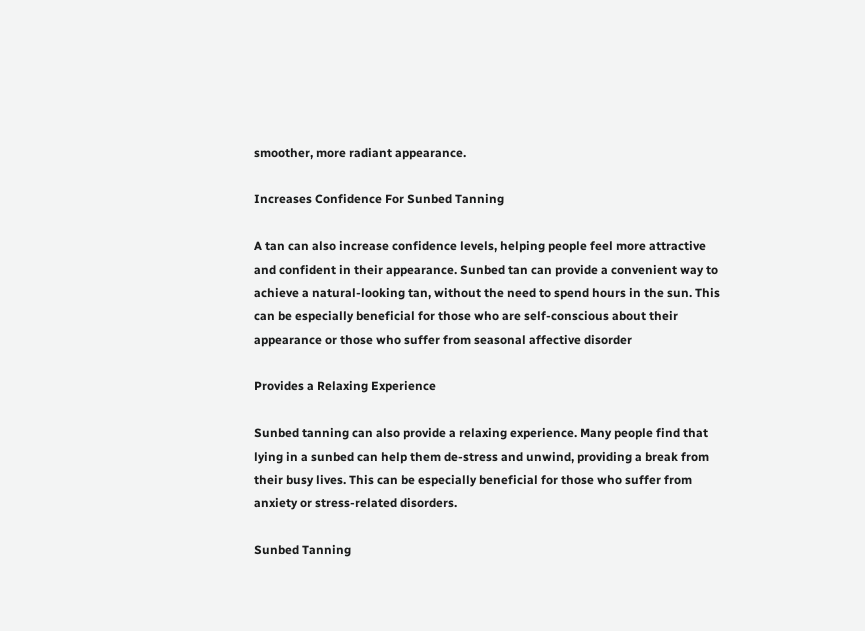smoother, more radiant appearance.

Increases Confidence For Sunbed Tanning

A tan can also increase confidence levels, helping people feel more attractive and confident in their appearance. Sunbed tan can provide a convenient way to achieve a natural-looking tan, without the need to spend hours in the sun. This can be especially beneficial for those who are self-conscious about their appearance or those who suffer from seasonal affective disorder

Provides a Relaxing Experience

Sunbed tanning can also provide a relaxing experience. Many people find that lying in a sunbed can help them de-stress and unwind, providing a break from their busy lives. This can be especially beneficial for those who suffer from anxiety or stress-related disorders.

Sunbed Tanning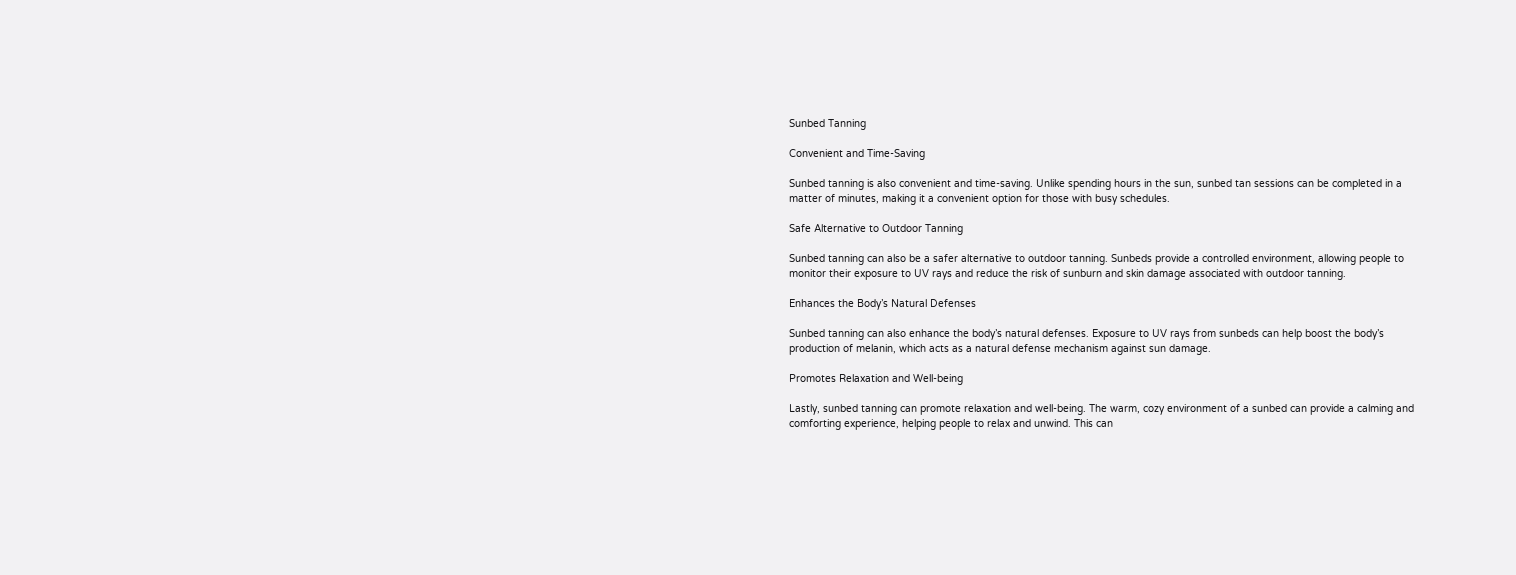Sunbed Tanning

Convenient and Time-Saving

Sunbed tanning is also convenient and time-saving. Unlike spending hours in the sun, sunbed tan sessions can be completed in a matter of minutes, making it a convenient option for those with busy schedules.

Safe Alternative to Outdoor Tanning

Sunbed tanning can also be a safer alternative to outdoor tanning. Sunbeds provide a controlled environment, allowing people to monitor their exposure to UV rays and reduce the risk of sunburn and skin damage associated with outdoor tanning.

Enhances the Body’s Natural Defenses

Sunbed tanning can also enhance the body’s natural defenses. Exposure to UV rays from sunbeds can help boost the body’s production of melanin, which acts as a natural defense mechanism against sun damage.

Promotes Relaxation and Well-being

Lastly, sunbed tanning can promote relaxation and well-being. The warm, cozy environment of a sunbed can provide a calming and comforting experience, helping people to relax and unwind. This can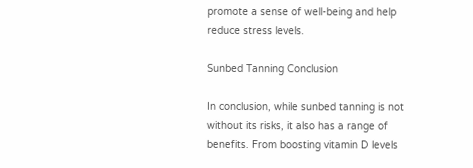promote a sense of well-being and help reduce stress levels.

Sunbed Tanning Conclusion

In conclusion, while sunbed tanning is not without its risks, it also has a range of benefits. From boosting vitamin D levels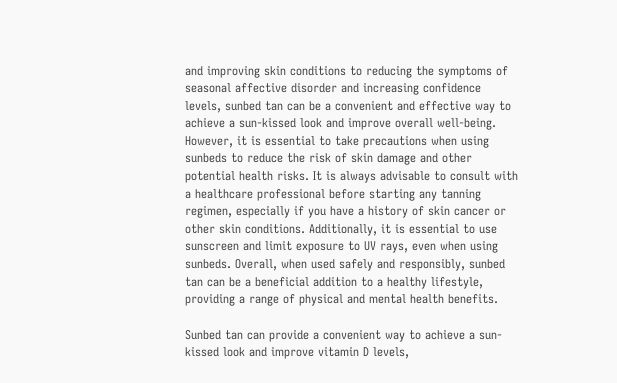and improving skin conditions to reducing the symptoms of seasonal affective disorder and increasing confidence levels, sunbed tan can be a convenient and effective way to achieve a sun-kissed look and improve overall well-being. However, it is essential to take precautions when using sunbeds to reduce the risk of skin damage and other potential health risks. It is always advisable to consult with a healthcare professional before starting any tanning regimen, especially if you have a history of skin cancer or other skin conditions. Additionally, it is essential to use sunscreen and limit exposure to UV rays, even when using sunbeds. Overall, when used safely and responsibly, sunbed tan can be a beneficial addition to a healthy lifestyle, providing a range of physical and mental health benefits.

Sunbed tan can provide a convenient way to achieve a sun-kissed look and improve vitamin D levels,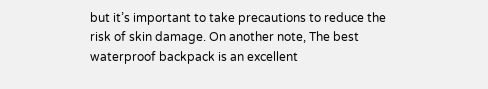but it’s important to take precautions to reduce the risk of skin damage. On another note, The best waterproof backpack is an excellent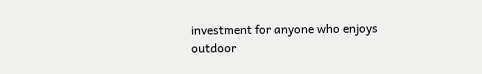investment for anyone who enjoys outdoor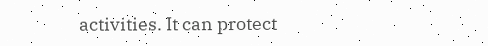activities. It can protect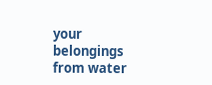your belongings from water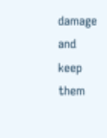damage and keep them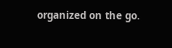organized on the go.